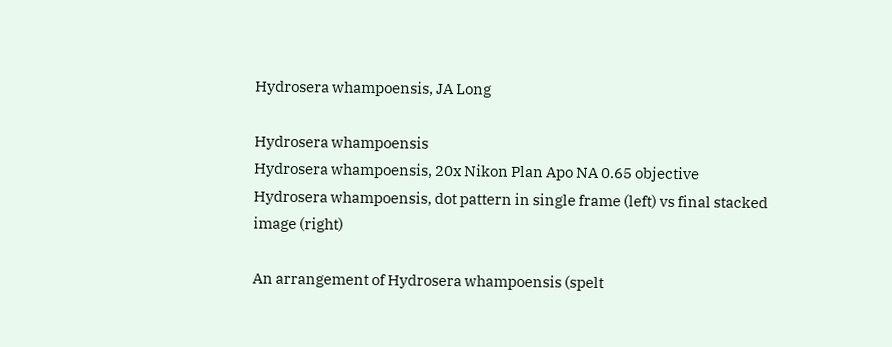Hydrosera whampoensis, JA Long

Hydrosera whampoensis
Hydrosera whampoensis, 20x Nikon Plan Apo NA 0.65 objective
Hydrosera whampoensis, dot pattern in single frame (left) vs final stacked image (right)

An arrangement of Hydrosera whampoensis (spelt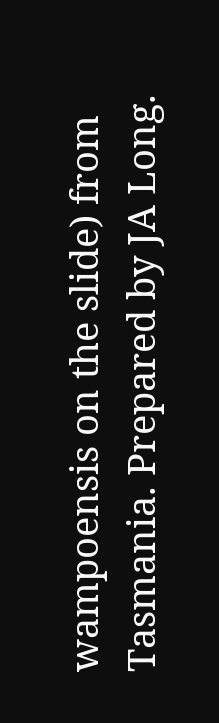wampoensis on the slide) from Tasmania. Prepared by JA Long.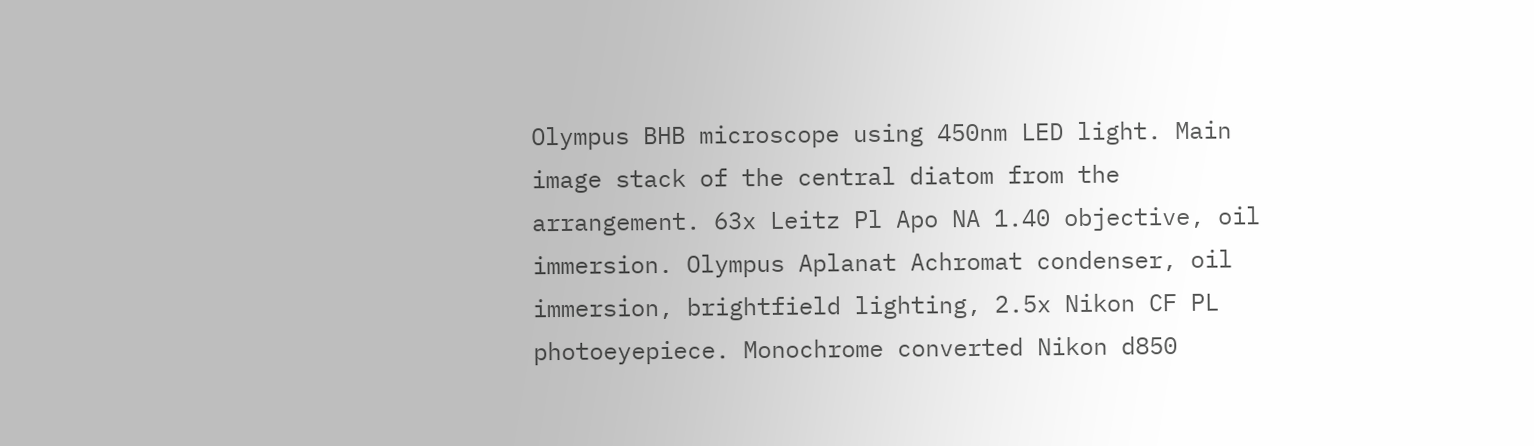Olympus BHB microscope using 450nm LED light. Main image stack of the central diatom from the arrangement. 63x Leitz Pl Apo NA 1.40 objective, oil immersion. Olympus Aplanat Achromat condenser, oil immersion, brightfield lighting, 2.5x Nikon CF PL photoeyepiece. Monochrome converted Nikon d850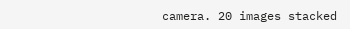camera. 20 images stacked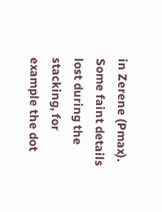in Zerene (Pmax). Some faint details lost during the stacking, for example the dot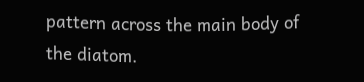pattern across the main body of the diatom.